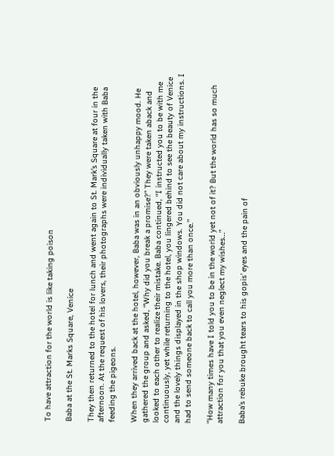To have attraction for the world is like taking poison

Baba at the St. Marks Square, Venice

They then returned to the hotel for lunch and went again to St. Mark’s Square at four in the afternoon. At the request of his lovers, their photographs were individually taken with Baba feeding the pigeons.

When they arrived back at the hotel, however, Baba was in an obviously unhappy mood. He gathered the group and asked, “Why did you break a promise?” They were taken aback and looked to each other to realize their mistake. Baba continued, “I instructed you to be with me continuously, yet while returning to the hotel, you lingered behind to see the beauty of Venice and the lovely things displayed in the shop windows. You did not care about my instructions. I had to send someone back to call you more than once.”

“How many times have I told you to be in the world yet not of it? But the world has so much attraction for you that you even neglect my wishes…”

Baba’s rebuke brought tears to his gopis’ eyes and the pain of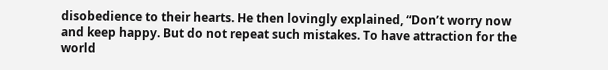disobedience to their hearts. He then lovingly explained, “Don’t worry now and keep happy. But do not repeat such mistakes. To have attraction for the world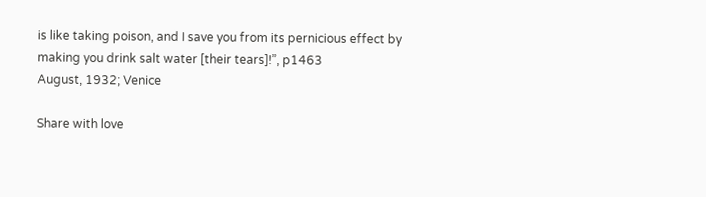is like taking poison, and I save you from its pernicious effect by making you drink salt water [their tears]!”, p1463
August, 1932; Venice

Share with love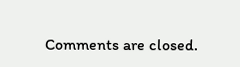Comments are closed.